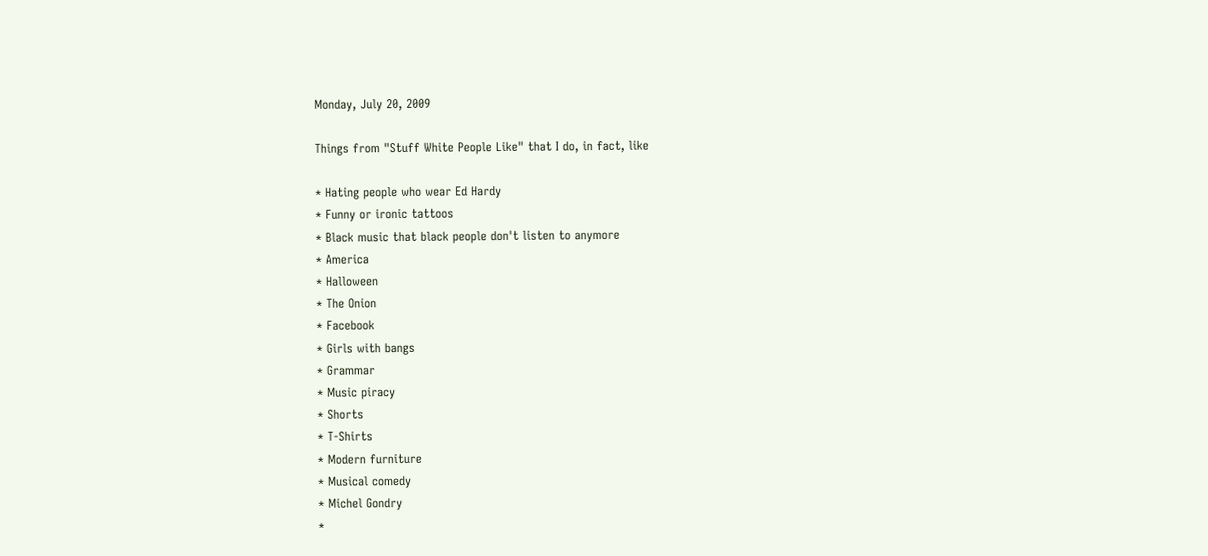Monday, July 20, 2009

Things from "Stuff White People Like" that I do, in fact, like

* Hating people who wear Ed Hardy
* Funny or ironic tattoos
* Black music that black people don't listen to anymore
* America
* Halloween
* The Onion
* Facebook
* Girls with bangs
* Grammar
* Music piracy
* Shorts
* T-Shirts
* Modern furniture
* Musical comedy
* Michel Gondry
*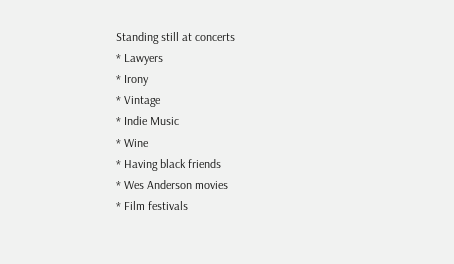Standing still at concerts
* Lawyers
* Irony
* Vintage
* Indie Music
* Wine
* Having black friends
* Wes Anderson movies
* Film festivals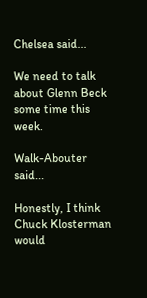Chelsea said...

We need to talk about Glenn Beck some time this week.

Walk-Abouter said...

Honestly, I think Chuck Klosterman would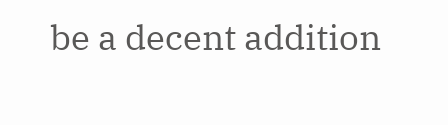be a decent addition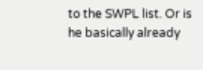to the SWPL list. Or is he basically already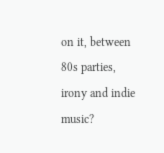on it, between 80s parties, irony and indie music?